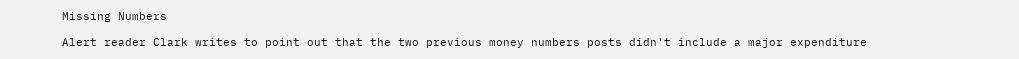Missing Numbers

Alert reader Clark writes to point out that the two previous money numbers posts didn't include a major expenditure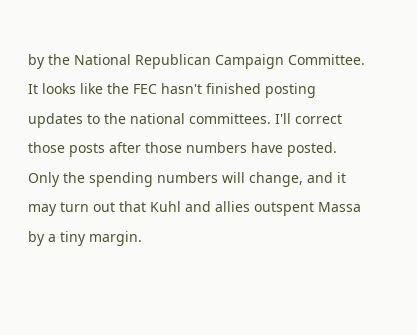by the National Republican Campaign Committee. It looks like the FEC hasn't finished posting updates to the national committees. I'll correct those posts after those numbers have posted. Only the spending numbers will change, and it may turn out that Kuhl and allies outspent Massa by a tiny margin.